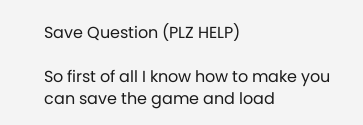Save Question (PLZ HELP)

So first of all I know how to make you can save the game and load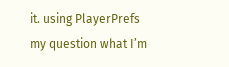it. using PlayerPrefs
my question what I’m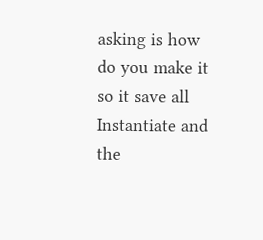asking is how do you make it so it save all Instantiate and the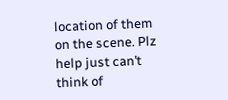location of them on the scene. Plz help just can’t think of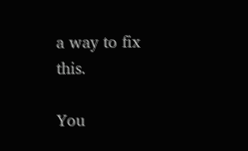a way to fix this.

You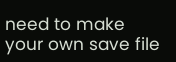need to make your own save file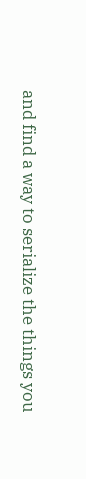and find a way to serialize the things you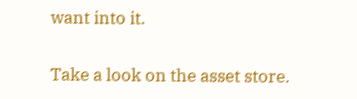want into it.

Take a look on the asset store.